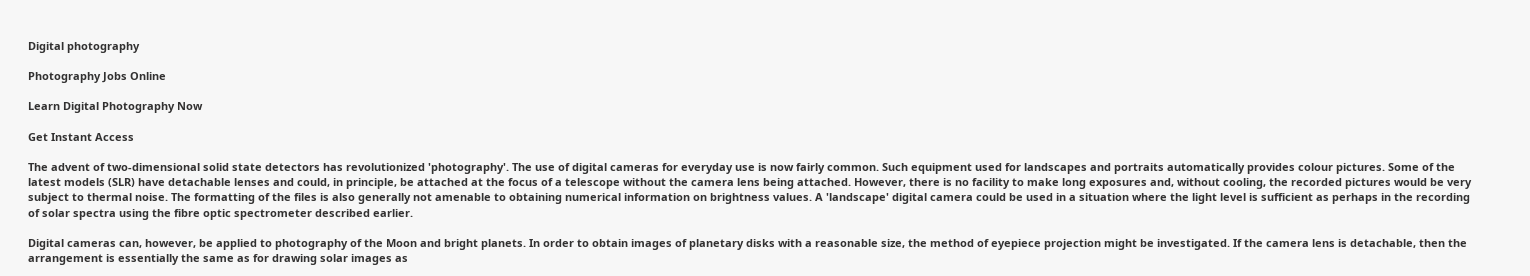Digital photography

Photography Jobs Online

Learn Digital Photography Now

Get Instant Access

The advent of two-dimensional solid state detectors has revolutionized 'photography'. The use of digital cameras for everyday use is now fairly common. Such equipment used for landscapes and portraits automatically provides colour pictures. Some of the latest models (SLR) have detachable lenses and could, in principle, be attached at the focus of a telescope without the camera lens being attached. However, there is no facility to make long exposures and, without cooling, the recorded pictures would be very subject to thermal noise. The formatting of the files is also generally not amenable to obtaining numerical information on brightness values. A 'landscape' digital camera could be used in a situation where the light level is sufficient as perhaps in the recording of solar spectra using the fibre optic spectrometer described earlier.

Digital cameras can, however, be applied to photography of the Moon and bright planets. In order to obtain images of planetary disks with a reasonable size, the method of eyepiece projection might be investigated. If the camera lens is detachable, then the arrangement is essentially the same as for drawing solar images as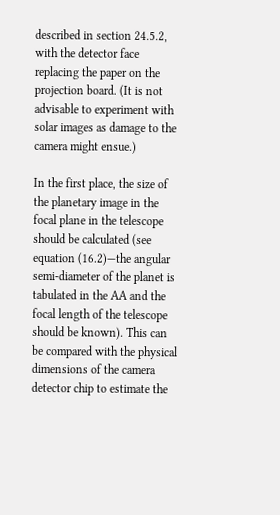described in section 24.5.2, with the detector face replacing the paper on the projection board. (It is not advisable to experiment with solar images as damage to the camera might ensue.)

In the first place, the size of the planetary image in the focal plane in the telescope should be calculated (see equation (16.2)—the angular semi-diameter of the planet is tabulated in the AA and the focal length of the telescope should be known). This can be compared with the physical dimensions of the camera detector chip to estimate the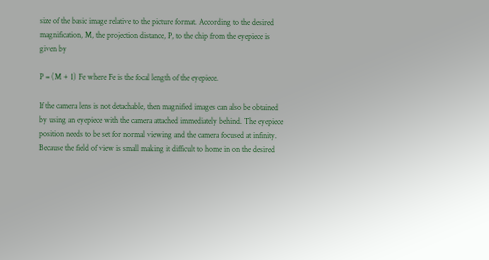size of the basic image relative to the picture format. According to the desired magnification, M, the projection distance, P, to the chip from the eyepiece is given by

P = (M + 1) Fe where Fe is the focal length of the eyepiece.

If the camera lens is not detachable, then magnified images can also be obtained by using an eyepiece with the camera attached immediately behind. The eyepiece position needs to be set for normal viewing and the camera focused at infinity. Because the field of view is small making it difficult to home in on the desired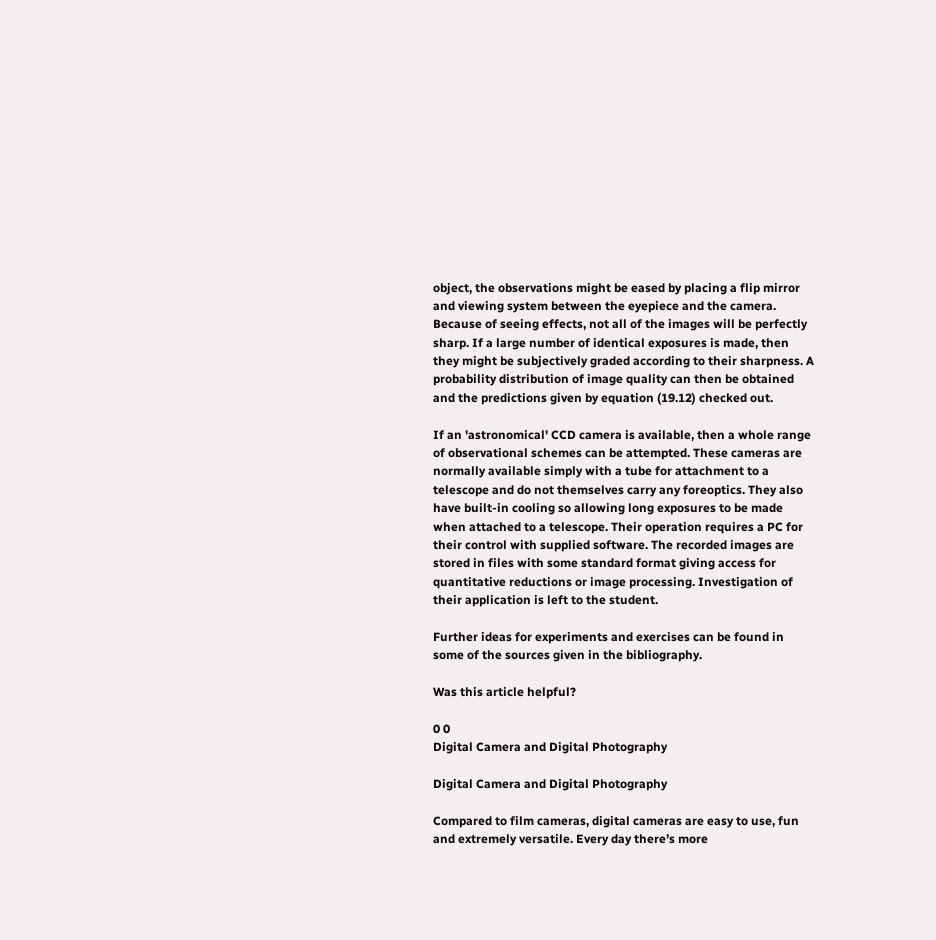object, the observations might be eased by placing a flip mirror and viewing system between the eyepiece and the camera. Because of seeing effects, not all of the images will be perfectly sharp. If a large number of identical exposures is made, then they might be subjectively graded according to their sharpness. A probability distribution of image quality can then be obtained and the predictions given by equation (19.12) checked out.

If an 'astronomical' CCD camera is available, then a whole range of observational schemes can be attempted. These cameras are normally available simply with a tube for attachment to a telescope and do not themselves carry any foreoptics. They also have built-in cooling so allowing long exposures to be made when attached to a telescope. Their operation requires a PC for their control with supplied software. The recorded images are stored in files with some standard format giving access for quantitative reductions or image processing. Investigation of their application is left to the student.

Further ideas for experiments and exercises can be found in some of the sources given in the bibliography.

Was this article helpful?

0 0
Digital Camera and Digital Photography

Digital Camera and Digital Photography

Compared to film cameras, digital cameras are easy to use, fun and extremely versatile. Every day there’s more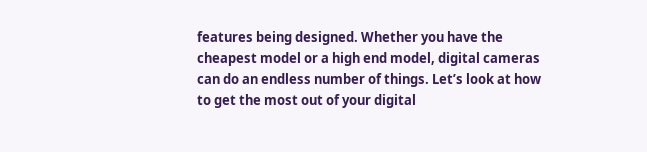features being designed. Whether you have the cheapest model or a high end model, digital cameras can do an endless number of things. Let’s look at how to get the most out of your digital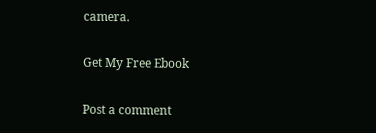camera.

Get My Free Ebook

Post a comment